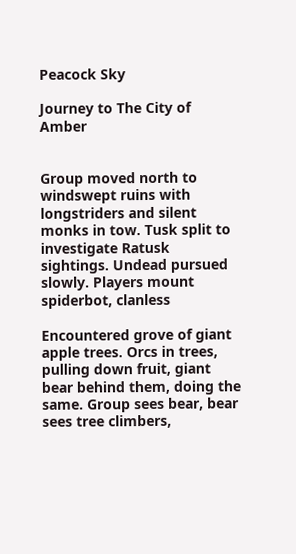Peacock Sky

Journey to The City of Amber


Group moved north to windswept ruins with longstriders and silent monks in tow. Tusk split to investigate Ratusk sightings. Undead pursued slowly. Players mount spiderbot, clanless

Encountered grove of giant apple trees. Orcs in trees, pulling down fruit, giant bear behind them, doing the same. Group sees bear, bear sees tree climbers,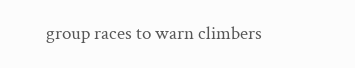group races to warn climbers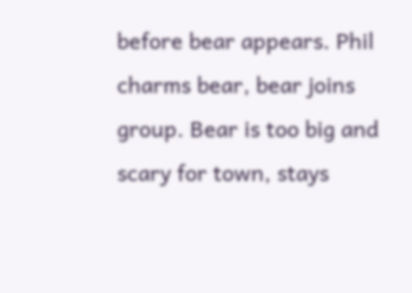before bear appears. Phil charms bear, bear joins group. Bear is too big and scary for town, stays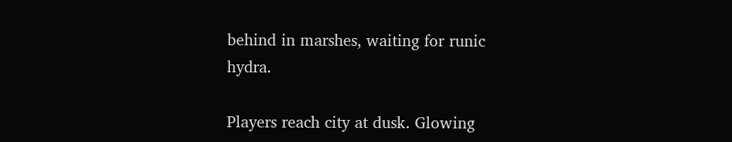behind in marshes, waiting for runic hydra.

Players reach city at dusk. Glowing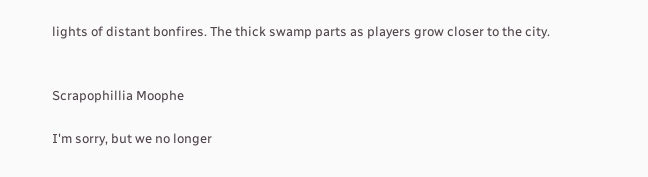lights of distant bonfires. The thick swamp parts as players grow closer to the city.


Scrapophillia Moophe

I'm sorry, but we no longer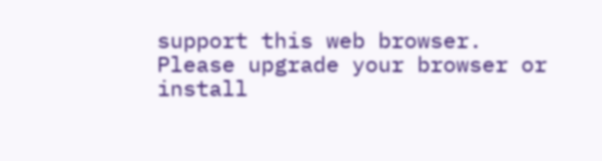support this web browser. Please upgrade your browser or install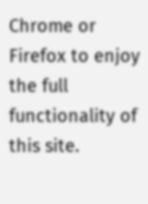Chrome or Firefox to enjoy the full functionality of this site.